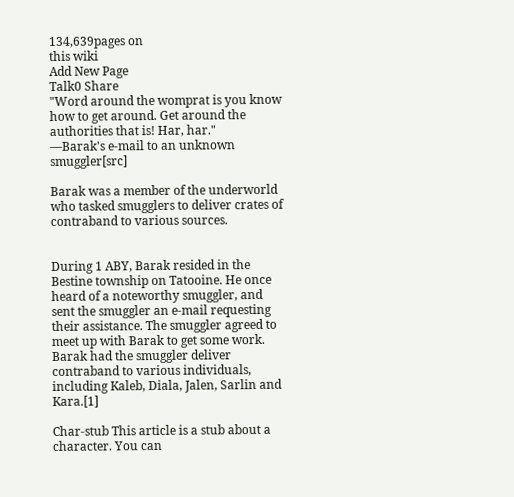134,639pages on
this wiki
Add New Page
Talk0 Share
"Word around the womprat is you know how to get around. Get around the authorities that is! Har, har."
―Barak's e-mail to an unknown smuggler[src]

Barak was a member of the underworld who tasked smugglers to deliver crates of contraband to various sources.


During 1 ABY, Barak resided in the Bestine township on Tatooine. He once heard of a noteworthy smuggler, and sent the smuggler an e-mail requesting their assistance. The smuggler agreed to meet up with Barak to get some work. Barak had the smuggler deliver contraband to various individuals, including Kaleb, Diala, Jalen, Sarlin and Kara.[1]

Char-stub This article is a stub about a character. You can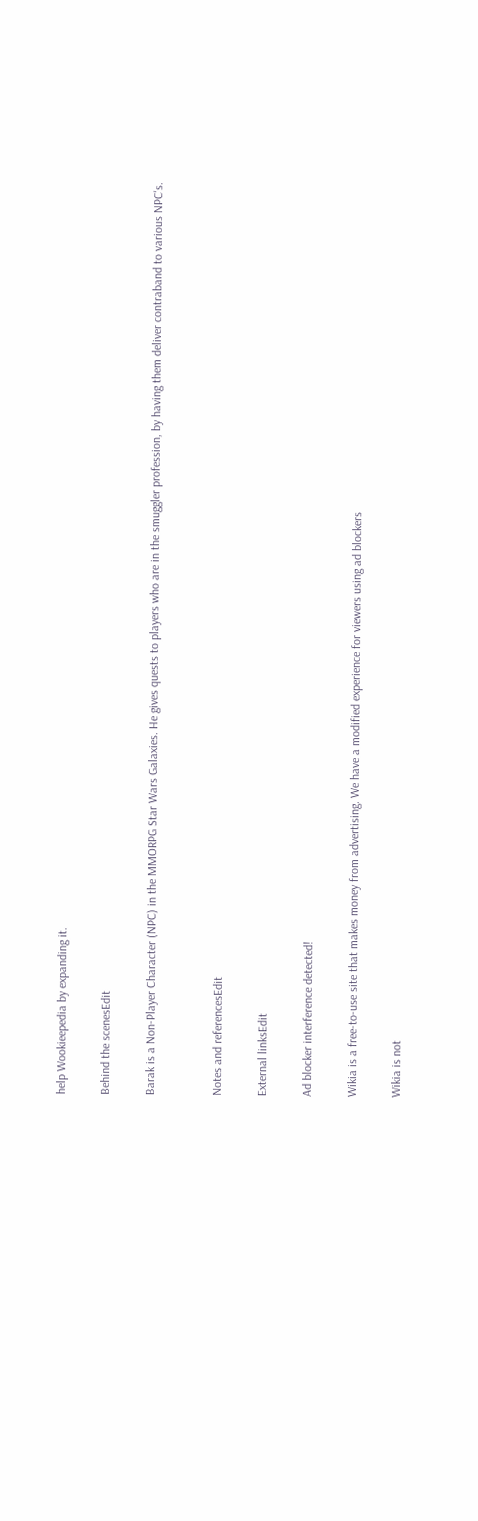help Wookieepedia by expanding it.

Behind the scenesEdit

Barak is a Non-Player Character (NPC) in the MMORPG Star Wars Galaxies. He gives quests to players who are in the smuggler profession, by having them deliver contraband to various NPC's.


Notes and referencesEdit

External linksEdit

Ad blocker interference detected!

Wikia is a free-to-use site that makes money from advertising. We have a modified experience for viewers using ad blockers

Wikia is not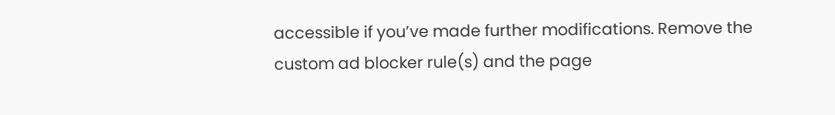accessible if you’ve made further modifications. Remove the custom ad blocker rule(s) and the page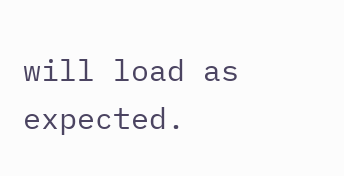will load as expected.